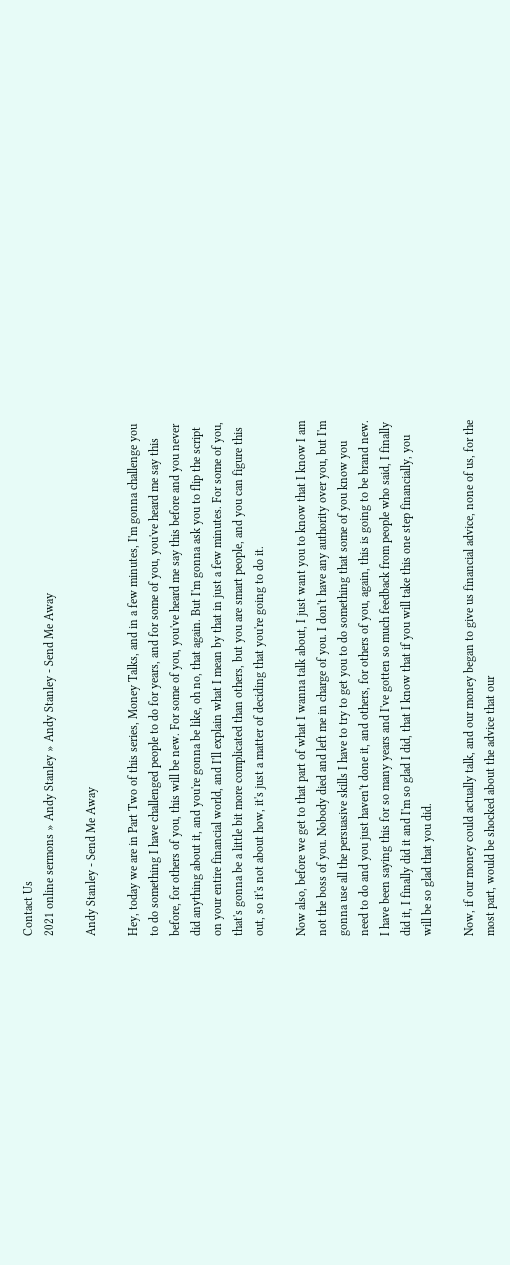Contact Us
2021 online sermons » Andy Stanley » Andy Stanley - Send Me Away

Andy Stanley - Send Me Away

Hey, today we are in Part Two of this series, Money Talks, and in a few minutes, I'm gonna challenge you to do something I have challenged people to do for years, and for some of you, you've heard me say this before, for others of you, this will be new. For some of you, you've heard me say this before and you never did anything about it, and you're gonna be like, oh no, that again. But I'm gonna ask you to flip the script on your entire financial world, and I'll explain what I mean by that in just a few minutes. For some of you, that's gonna be a little bit more complicated than others, but you are smart people, and you can figure this out, so it's not about how, it's just a matter of deciding that you're going to do it.

Now also, before we get to that part of what I wanna talk about, I just want you to know that I know I am not the boss of you. Nobody died and left me in charge of you. I don't have any authority over you, but I'm gonna use all the persuasive skills I have to try to get you to do something that some of you know you need to do and you just haven't done it, and others, for others of you, again, this is going to be brand new. I have been saying this for so many years and I've gotten so much feedback from people who said, I finally did it, I finally did it and I'm so glad I did, that I know that if you will take this one step financially, you will be so glad that you did.

Now, if our money could actually talk, and our money began to give us financial advice, none of us, for the most part, would be shocked about the advice that our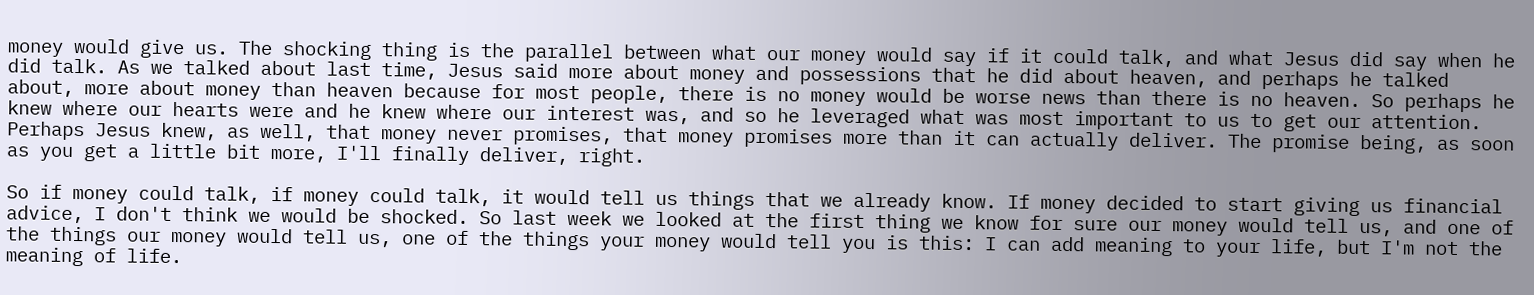money would give us. The shocking thing is the parallel between what our money would say if it could talk, and what Jesus did say when he did talk. As we talked about last time, Jesus said more about money and possessions that he did about heaven, and perhaps he talked about, more about money than heaven because for most people, there is no money would be worse news than there is no heaven. So perhaps he knew where our hearts were and he knew where our interest was, and so he leveraged what was most important to us to get our attention. Perhaps Jesus knew, as well, that money never promises, that money promises more than it can actually deliver. The promise being, as soon as you get a little bit more, I'll finally deliver, right.

So if money could talk, if money could talk, it would tell us things that we already know. If money decided to start giving us financial advice, I don't think we would be shocked. So last week we looked at the first thing we know for sure our money would tell us, and one of the things our money would tell us, one of the things your money would tell you is this: I can add meaning to your life, but I'm not the meaning of life.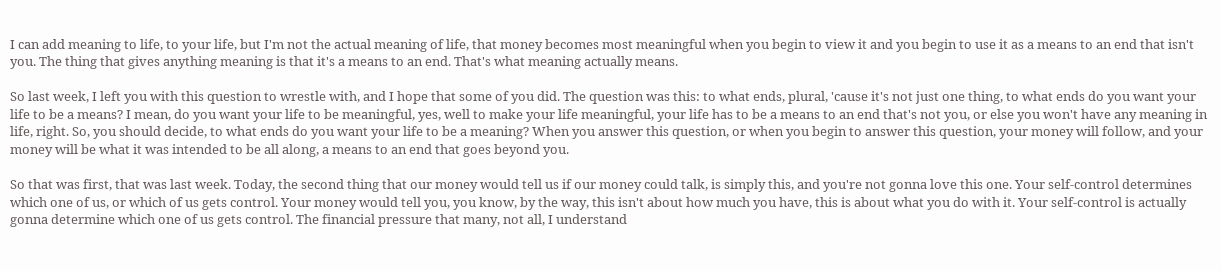I can add meaning to life, to your life, but I'm not the actual meaning of life, that money becomes most meaningful when you begin to view it and you begin to use it as a means to an end that isn't you. The thing that gives anything meaning is that it's a means to an end. That's what meaning actually means.

So last week, I left you with this question to wrestle with, and I hope that some of you did. The question was this: to what ends, plural, 'cause it's not just one thing, to what ends do you want your life to be a means? I mean, do you want your life to be meaningful, yes, well to make your life meaningful, your life has to be a means to an end that's not you, or else you won't have any meaning in life, right. So, you should decide, to what ends do you want your life to be a meaning? When you answer this question, or when you begin to answer this question, your money will follow, and your money will be what it was intended to be all along, a means to an end that goes beyond you.

So that was first, that was last week. Today, the second thing that our money would tell us if our money could talk, is simply this, and you're not gonna love this one. Your self-control determines which one of us, or which of us gets control. Your money would tell you, you know, by the way, this isn't about how much you have, this is about what you do with it. Your self-control is actually gonna determine which one of us gets control. The financial pressure that many, not all, I understand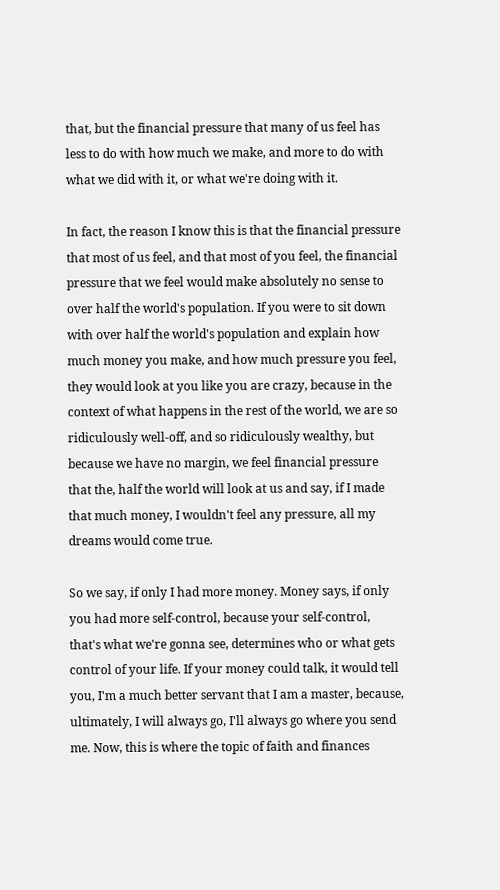that, but the financial pressure that many of us feel has less to do with how much we make, and more to do with what we did with it, or what we're doing with it.

In fact, the reason I know this is that the financial pressure that most of us feel, and that most of you feel, the financial pressure that we feel would make absolutely no sense to over half the world's population. If you were to sit down with over half the world's population and explain how much money you make, and how much pressure you feel, they would look at you like you are crazy, because in the context of what happens in the rest of the world, we are so ridiculously well-off, and so ridiculously wealthy, but because we have no margin, we feel financial pressure that the, half the world will look at us and say, if I made that much money, I wouldn't feel any pressure, all my dreams would come true.

So we say, if only I had more money. Money says, if only you had more self-control, because your self-control, that's what we're gonna see, determines who or what gets control of your life. If your money could talk, it would tell you, I'm a much better servant that I am a master, because, ultimately, I will always go, I'll always go where you send me. Now, this is where the topic of faith and finances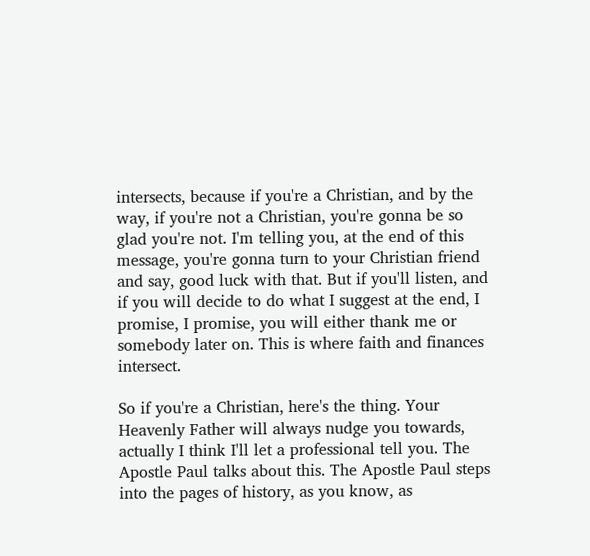intersects, because if you're a Christian, and by the way, if you're not a Christian, you're gonna be so glad you're not. I'm telling you, at the end of this message, you're gonna turn to your Christian friend and say, good luck with that. But if you'll listen, and if you will decide to do what I suggest at the end, I promise, I promise, you will either thank me or somebody later on. This is where faith and finances intersect.

So if you're a Christian, here's the thing. Your Heavenly Father will always nudge you towards, actually I think I'll let a professional tell you. The Apostle Paul talks about this. The Apostle Paul steps into the pages of history, as you know, as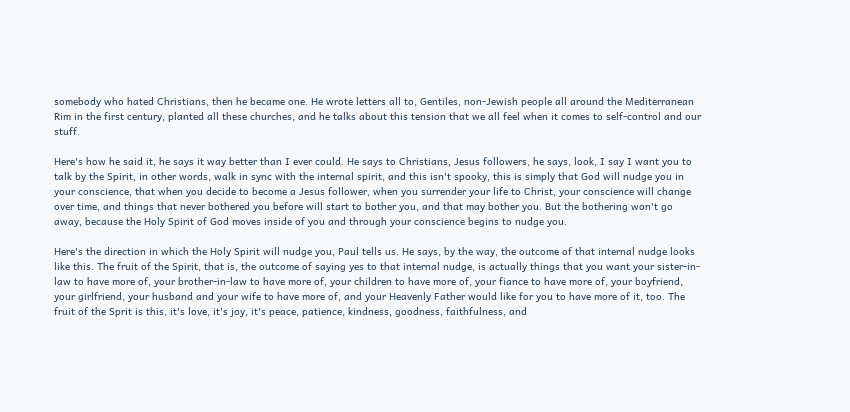somebody who hated Christians, then he became one. He wrote letters all to, Gentiles, non-Jewish people all around the Mediterranean Rim in the first century, planted all these churches, and he talks about this tension that we all feel when it comes to self-control and our stuff.

Here's how he said it, he says it way better than I ever could. He says to Christians, Jesus followers, he says, look, I say I want you to talk by the Spirit, in other words, walk in sync with the internal spirit, and this isn't spooky, this is simply that God will nudge you in your conscience, that when you decide to become a Jesus follower, when you surrender your life to Christ, your conscience will change over time, and things that never bothered you before will start to bother you, and that may bother you. But the bothering won't go away, because the Holy Spirit of God moves inside of you and through your conscience begins to nudge you.

Here's the direction in which the Holy Spirit will nudge you, Paul tells us. He says, by the way, the outcome of that internal nudge looks like this. The fruit of the Spirit, that is, the outcome of saying yes to that internal nudge, is actually things that you want your sister-in-law to have more of, your brother-in-law to have more of, your children to have more of, your fiance to have more of, your boyfriend, your girlfriend, your husband and your wife to have more of, and your Heavenly Father would like for you to have more of it, too. The fruit of the Sprit is this, it's love, it's joy, it's peace, patience, kindness, goodness, faithfulness, and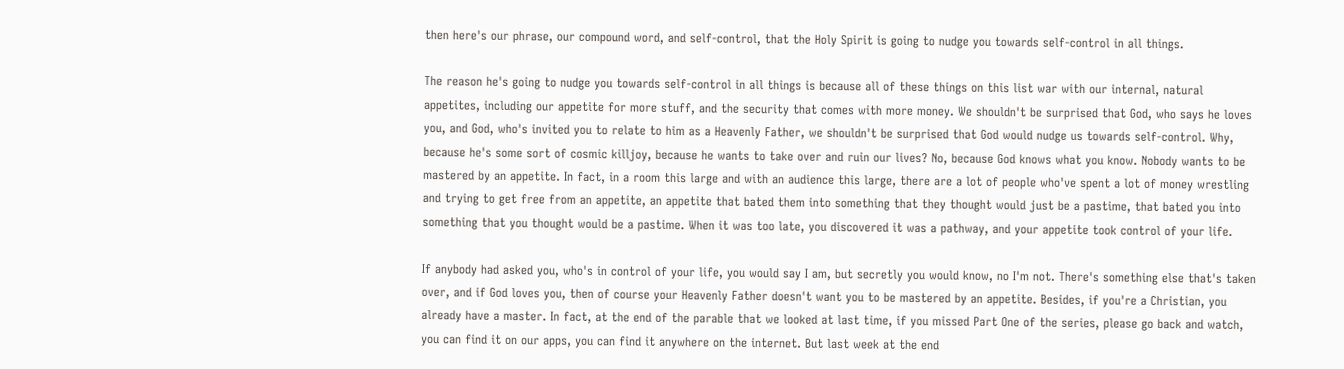then here's our phrase, our compound word, and self-control, that the Holy Spirit is going to nudge you towards self-control in all things.

The reason he's going to nudge you towards self-control in all things is because all of these things on this list war with our internal, natural appetites, including our appetite for more stuff, and the security that comes with more money. We shouldn't be surprised that God, who says he loves you, and God, who's invited you to relate to him as a Heavenly Father, we shouldn't be surprised that God would nudge us towards self-control. Why, because he's some sort of cosmic killjoy, because he wants to take over and ruin our lives? No, because God knows what you know. Nobody wants to be mastered by an appetite. In fact, in a room this large and with an audience this large, there are a lot of people who've spent a lot of money wrestling and trying to get free from an appetite, an appetite that bated them into something that they thought would just be a pastime, that bated you into something that you thought would be a pastime. When it was too late, you discovered it was a pathway, and your appetite took control of your life.

If anybody had asked you, who's in control of your life, you would say I am, but secretly you would know, no I'm not. There's something else that's taken over, and if God loves you, then of course your Heavenly Father doesn't want you to be mastered by an appetite. Besides, if you're a Christian, you already have a master. In fact, at the end of the parable that we looked at last time, if you missed Part One of the series, please go back and watch, you can find it on our apps, you can find it anywhere on the internet. But last week at the end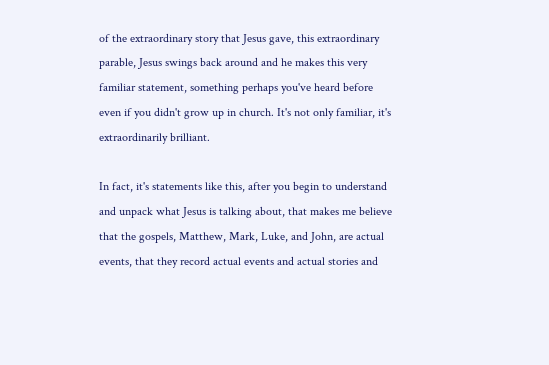of the extraordinary story that Jesus gave, this extraordinary parable, Jesus swings back around and he makes this very familiar statement, something perhaps you've heard before even if you didn't grow up in church. It's not only familiar, it's extraordinarily brilliant.

In fact, it's statements like this, after you begin to understand and unpack what Jesus is talking about, that makes me believe that the gospels, Matthew, Mark, Luke, and John, are actual events, that they record actual events and actual stories and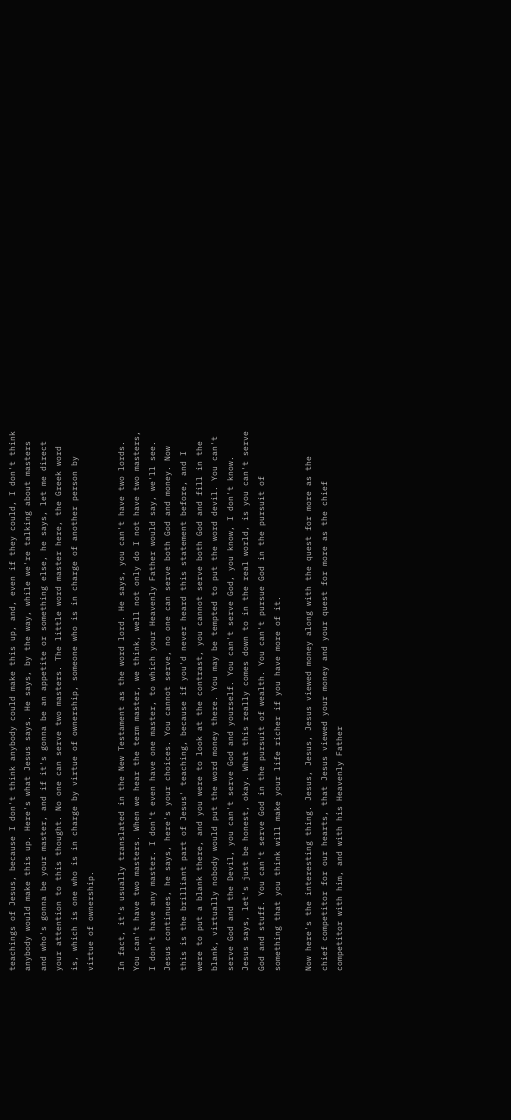teachings of Jesus, because I don't think anybody could make this up, and, even if they could, I don't think anybody would make this up. Here's what Jesus says. He says, by the way, while we're talking about masters and who's gonna be your master, and if it's gonna be an appetite or something else, he says, let me direct your attention to this thought. No one can serve two masters. The little word master here, the Greek word is, which is one who is in charge by virtue of ownership, someone who is in charge of another person by virtue of ownership.

In fact, it's usually translated in the New Testament as the word lord. He says, you can't have two lords. You can't have two masters. When we hear the term master, we think, well not only do I not have two masters, I don't have any master. I don't even have one master, to which your Heavenly Father would say, we'll see. Jesus continues, he says, here's your choices. You cannot serve, no one can serve both God and money. Now this is the brilliant part of Jesus' teaching, because if you'd never heard this statement before, and I were to put a blank there, and you were to look at the contrast, you cannot serve both God and fill in the blank, virtually nobody would put the word money there. You may be tempted to put the word devil. You can't serve God and the Devil, you can't serve God and yourself. You can't serve God, you know, I don't know. Jesus says, let's just be honest, okay. What this really comes down to in the real world, is you can't serve God and stuff. You can't serve God in the pursuit of wealth. You can't pursue God in the pursuit of something that you think will make your life richer if you have more of it.

Now here's the interesting thing. Jesus, Jesus, Jesus viewed money along with the quest for more as the chief competitor for our hearts, that Jesus viewed your money and your quest for more as the chief competitor with him, and with his Heavenly Father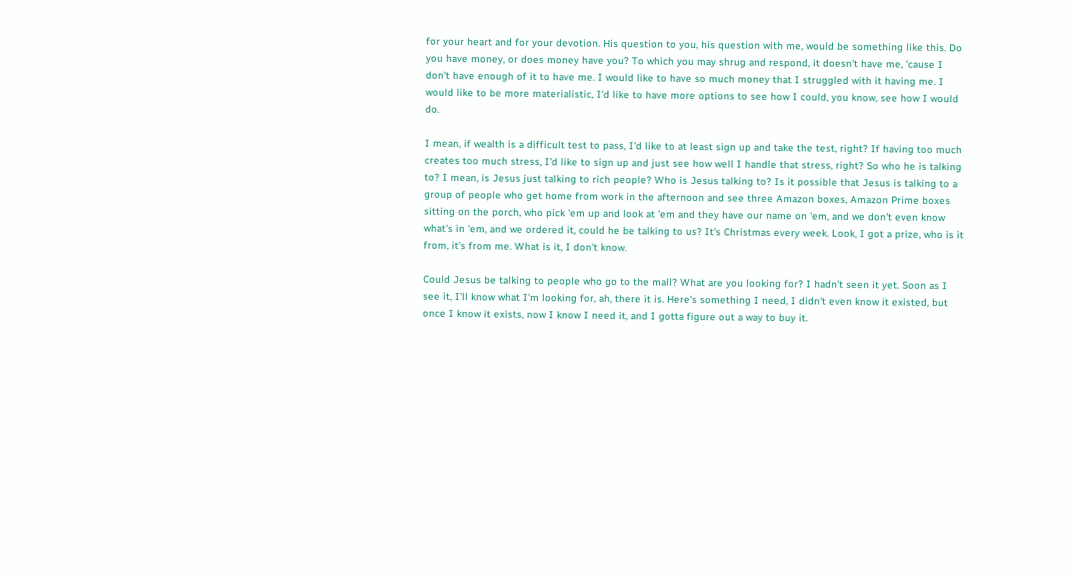for your heart and for your devotion. His question to you, his question with me, would be something like this. Do you have money, or does money have you? To which you may shrug and respond, it doesn't have me, 'cause I don't have enough of it to have me. I would like to have so much money that I struggled with it having me. I would like to be more materialistic, I'd like to have more options to see how I could, you know, see how I would do.

I mean, if wealth is a difficult test to pass, I'd like to at least sign up and take the test, right? If having too much creates too much stress, I'd like to sign up and just see how well I handle that stress, right? So who he is talking to? I mean, is Jesus just talking to rich people? Who is Jesus talking to? Is it possible that Jesus is talking to a group of people who get home from work in the afternoon and see three Amazon boxes, Amazon Prime boxes sitting on the porch, who pick 'em up and look at 'em and they have our name on 'em, and we don't even know what's in 'em, and we ordered it, could he be talking to us? It's Christmas every week. Look, I got a prize, who is it from, it's from me. What is it, I don't know.

Could Jesus be talking to people who go to the mall? What are you looking for? I hadn't seen it yet. Soon as I see it, I'll know what I'm looking for, ah, there it is. Here's something I need, I didn't even know it existed, but once I know it exists, now I know I need it, and I gotta figure out a way to buy it.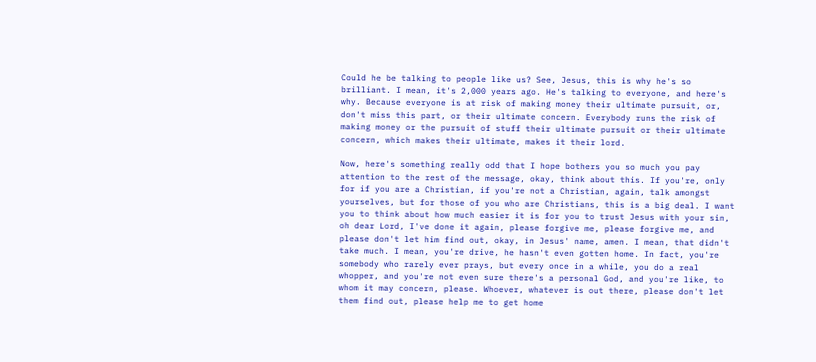Could he be talking to people like us? See, Jesus, this is why he's so brilliant. I mean, it's 2,000 years ago. He's talking to everyone, and here's why. Because everyone is at risk of making money their ultimate pursuit, or, don't miss this part, or their ultimate concern. Everybody runs the risk of making money or the pursuit of stuff their ultimate pursuit or their ultimate concern, which makes their ultimate, makes it their lord.

Now, here's something really odd that I hope bothers you so much you pay attention to the rest of the message, okay, think about this. If you're, only for if you are a Christian, if you're not a Christian, again, talk amongst yourselves, but for those of you who are Christians, this is a big deal. I want you to think about how much easier it is for you to trust Jesus with your sin, oh dear Lord, I've done it again, please forgive me, please forgive me, and please don't let him find out, okay, in Jesus' name, amen. I mean, that didn't take much. I mean, you're drive, he hasn't even gotten home. In fact, you're somebody who rarely ever prays, but every once in a while, you do a real whopper, and you're not even sure there's a personal God, and you're like, to whom it may concern, please. Whoever, whatever is out there, please don't let them find out, please help me to get home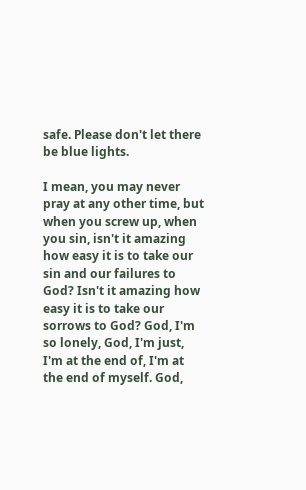safe. Please don't let there be blue lights.

I mean, you may never pray at any other time, but when you screw up, when you sin, isn't it amazing how easy it is to take our sin and our failures to God? Isn't it amazing how easy it is to take our sorrows to God? God, I'm so lonely, God, I'm just, I'm at the end of, I'm at the end of myself. God,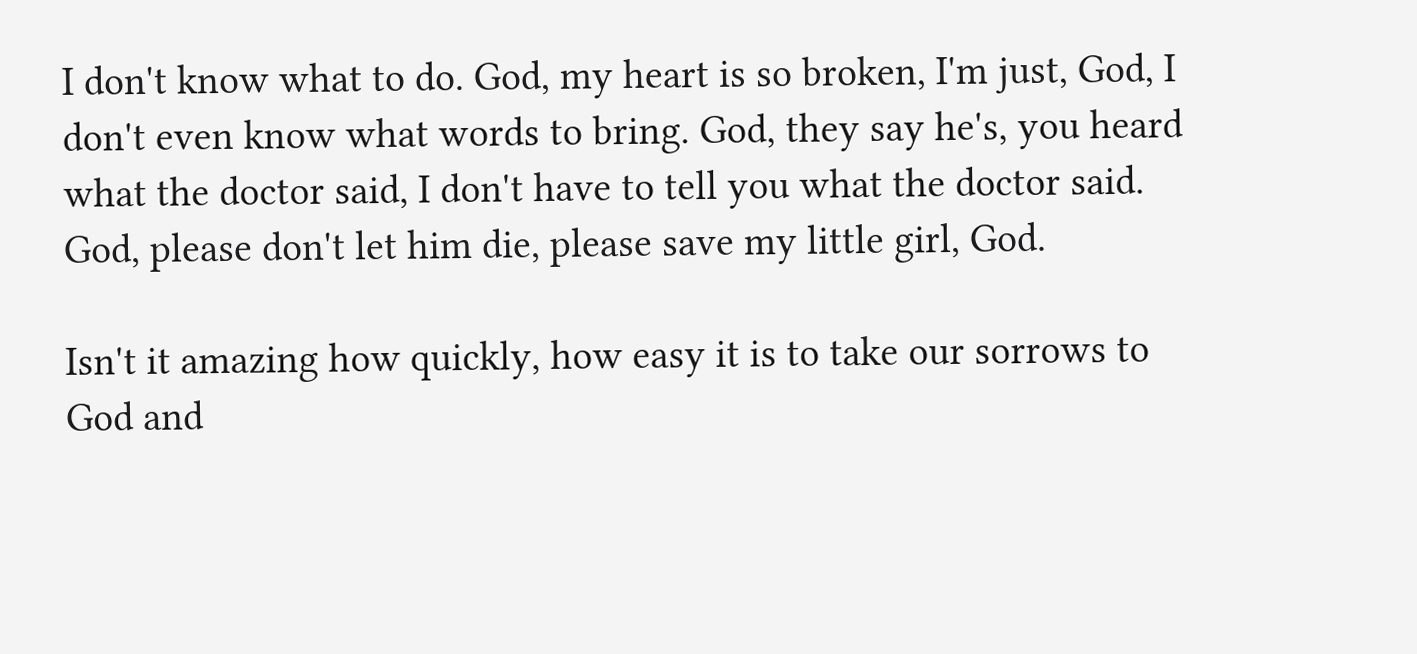I don't know what to do. God, my heart is so broken, I'm just, God, I don't even know what words to bring. God, they say he's, you heard what the doctor said, I don't have to tell you what the doctor said. God, please don't let him die, please save my little girl, God.

Isn't it amazing how quickly, how easy it is to take our sorrows to God and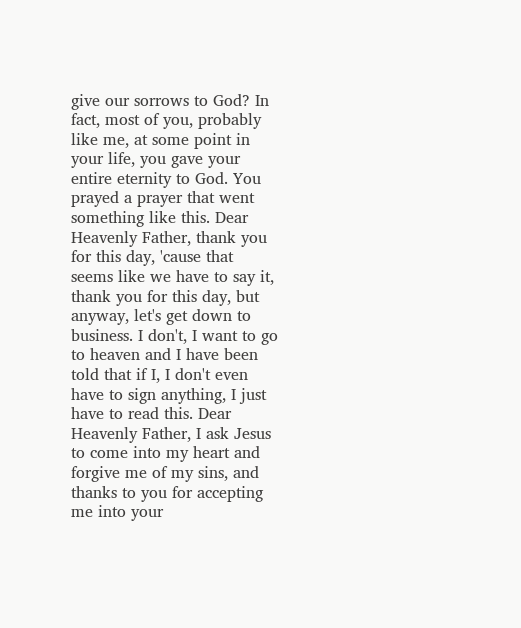give our sorrows to God? In fact, most of you, probably like me, at some point in your life, you gave your entire eternity to God. You prayed a prayer that went something like this. Dear Heavenly Father, thank you for this day, 'cause that seems like we have to say it, thank you for this day, but anyway, let's get down to business. I don't, I want to go to heaven and I have been told that if I, I don't even have to sign anything, I just have to read this. Dear Heavenly Father, I ask Jesus to come into my heart and forgive me of my sins, and thanks to you for accepting me into your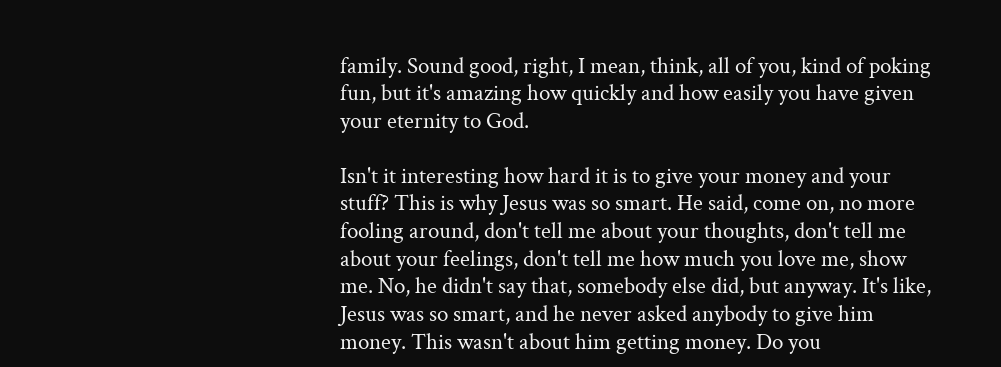family. Sound good, right, I mean, think, all of you, kind of poking fun, but it's amazing how quickly and how easily you have given your eternity to God.

Isn't it interesting how hard it is to give your money and your stuff? This is why Jesus was so smart. He said, come on, no more fooling around, don't tell me about your thoughts, don't tell me about your feelings, don't tell me how much you love me, show me. No, he didn't say that, somebody else did, but anyway. It's like, Jesus was so smart, and he never asked anybody to give him money. This wasn't about him getting money. Do you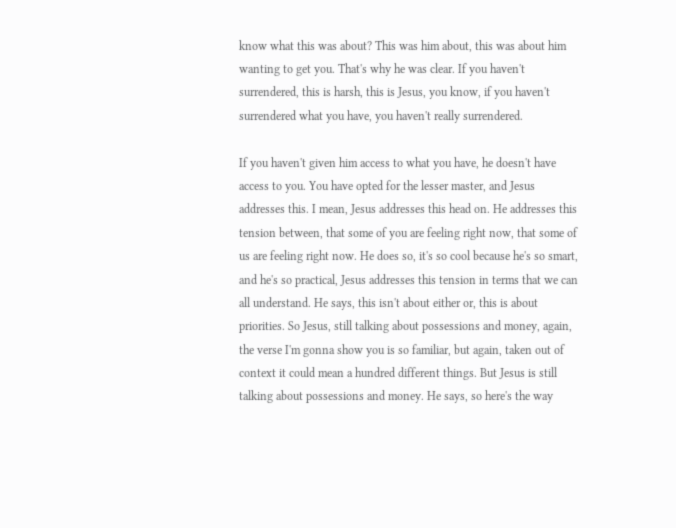know what this was about? This was him about, this was about him wanting to get you. That's why he was clear. If you haven't surrendered, this is harsh, this is Jesus, you know, if you haven't surrendered what you have, you haven't really surrendered.

If you haven't given him access to what you have, he doesn't have access to you. You have opted for the lesser master, and Jesus addresses this. I mean, Jesus addresses this head on. He addresses this tension between, that some of you are feeling right now, that some of us are feeling right now. He does so, it's so cool because he's so smart, and he's so practical, Jesus addresses this tension in terms that we can all understand. He says, this isn't about either or, this is about priorities. So Jesus, still talking about possessions and money, again, the verse I'm gonna show you is so familiar, but again, taken out of context it could mean a hundred different things. But Jesus is still talking about possessions and money. He says, so here's the way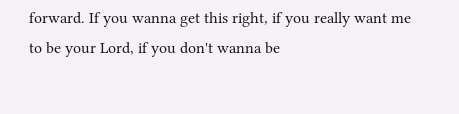forward. If you wanna get this right, if you really want me to be your Lord, if you don't wanna be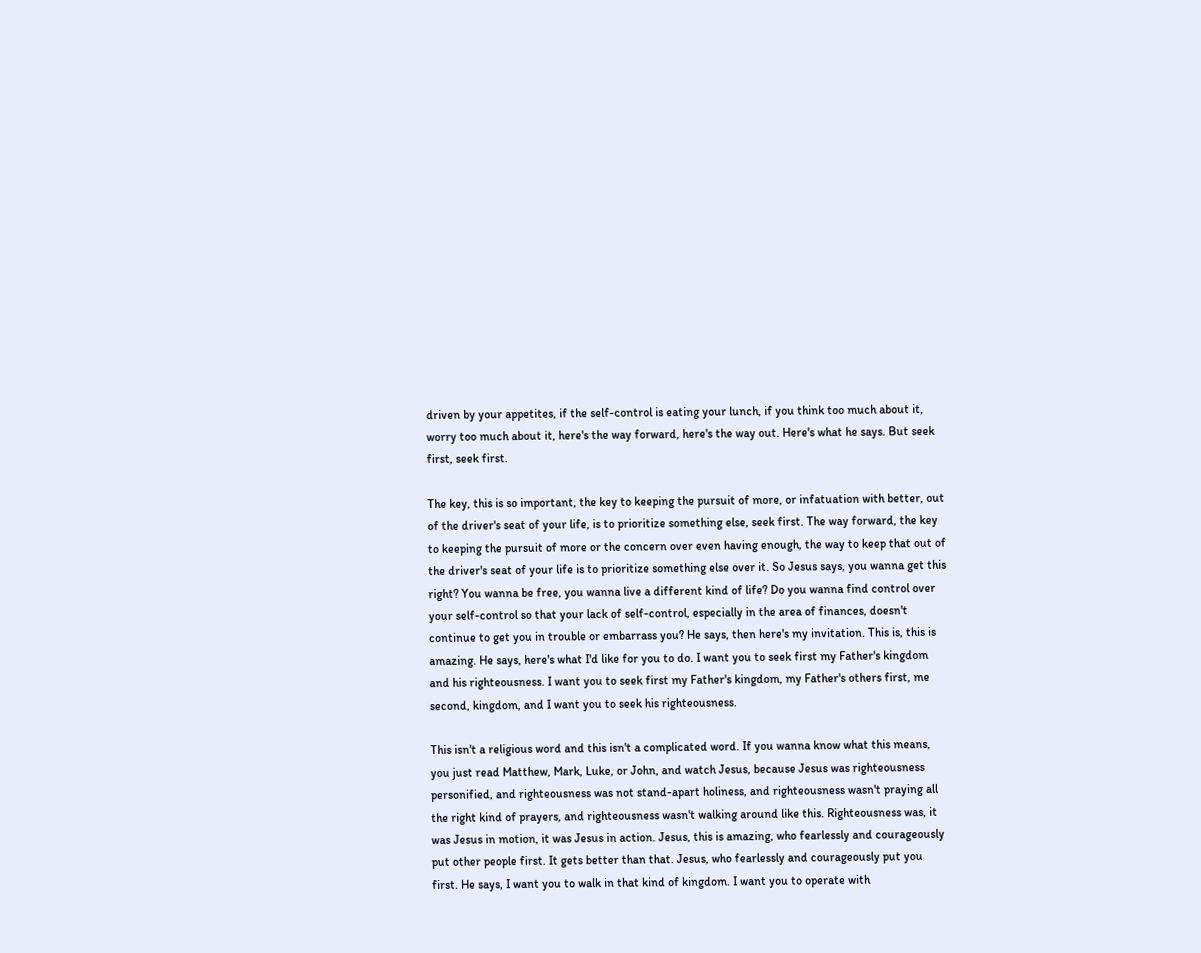driven by your appetites, if the self-control is eating your lunch, if you think too much about it, worry too much about it, here's the way forward, here's the way out. Here's what he says. But seek first, seek first.

The key, this is so important, the key to keeping the pursuit of more, or infatuation with better, out of the driver's seat of your life, is to prioritize something else, seek first. The way forward, the key to keeping the pursuit of more or the concern over even having enough, the way to keep that out of the driver's seat of your life is to prioritize something else over it. So Jesus says, you wanna get this right? You wanna be free, you wanna live a different kind of life? Do you wanna find control over your self-control so that your lack of self-control, especially in the area of finances, doesn't continue to get you in trouble or embarrass you? He says, then here's my invitation. This is, this is amazing. He says, here's what I'd like for you to do. I want you to seek first my Father's kingdom and his righteousness. I want you to seek first my Father's kingdom, my Father's others first, me second, kingdom, and I want you to seek his righteousness.

This isn't a religious word and this isn't a complicated word. If you wanna know what this means, you just read Matthew, Mark, Luke, or John, and watch Jesus, because Jesus was righteousness personified, and righteousness was not stand-apart holiness, and righteousness wasn't praying all the right kind of prayers, and righteousness wasn't walking around like this. Righteousness was, it was Jesus in motion, it was Jesus in action. Jesus, this is amazing, who fearlessly and courageously put other people first. It gets better than that. Jesus, who fearlessly and courageously put you first. He says, I want you to walk in that kind of kingdom. I want you to operate with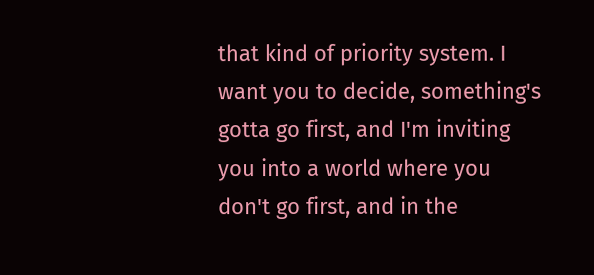that kind of priority system. I want you to decide, something's gotta go first, and I'm inviting you into a world where you don't go first, and in the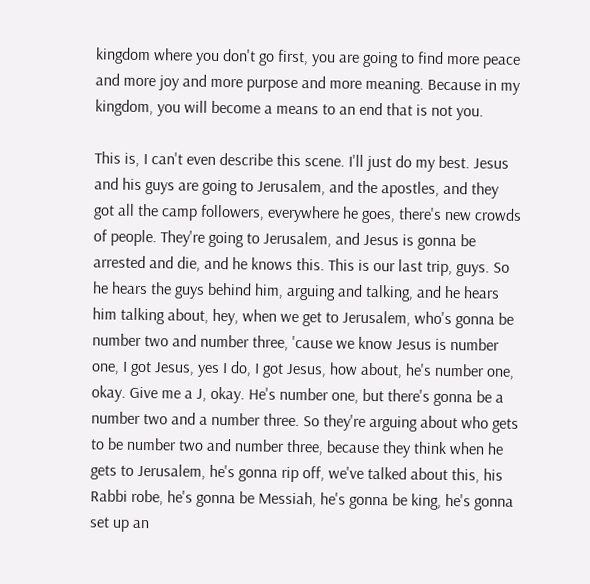kingdom where you don't go first, you are going to find more peace and more joy and more purpose and more meaning. Because in my kingdom, you will become a means to an end that is not you.

This is, I can't even describe this scene. I'll just do my best. Jesus and his guys are going to Jerusalem, and the apostles, and they got all the camp followers, everywhere he goes, there's new crowds of people. They're going to Jerusalem, and Jesus is gonna be arrested and die, and he knows this. This is our last trip, guys. So he hears the guys behind him, arguing and talking, and he hears him talking about, hey, when we get to Jerusalem, who's gonna be number two and number three, 'cause we know Jesus is number one, I got Jesus, yes I do, I got Jesus, how about, he's number one, okay. Give me a J, okay. He's number one, but there's gonna be a number two and a number three. So they're arguing about who gets to be number two and number three, because they think when he gets to Jerusalem, he's gonna rip off, we've talked about this, his Rabbi robe, he's gonna be Messiah, he's gonna be king, he's gonna set up an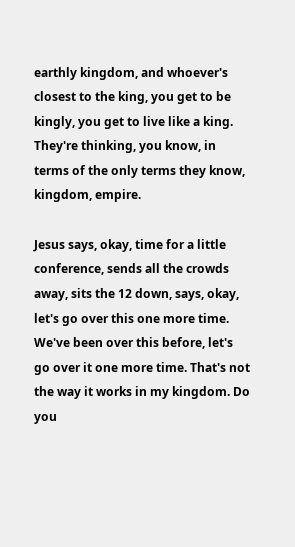earthly kingdom, and whoever's closest to the king, you get to be kingly, you get to live like a king. They're thinking, you know, in terms of the only terms they know, kingdom, empire.

Jesus says, okay, time for a little conference, sends all the crowds away, sits the 12 down, says, okay, let's go over this one more time. We've been over this before, let's go over it one more time. That's not the way it works in my kingdom. Do you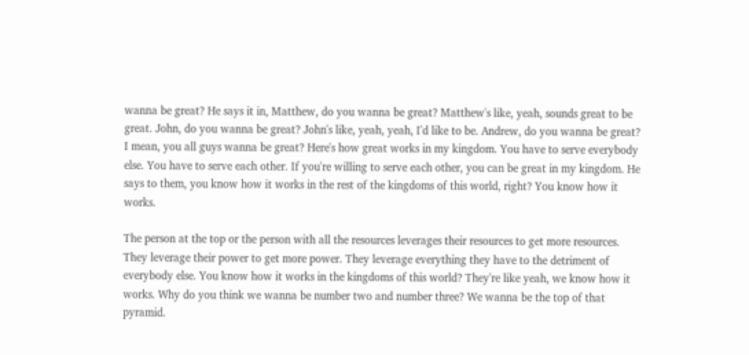wanna be great? He says it in, Matthew, do you wanna be great? Matthew's like, yeah, sounds great to be great. John, do you wanna be great? John's like, yeah, yeah, I'd like to be. Andrew, do you wanna be great? I mean, you all guys wanna be great? Here's how great works in my kingdom. You have to serve everybody else. You have to serve each other. If you're willing to serve each other, you can be great in my kingdom. He says to them, you know how it works in the rest of the kingdoms of this world, right? You know how it works.

The person at the top or the person with all the resources leverages their resources to get more resources. They leverage their power to get more power. They leverage everything they have to the detriment of everybody else. You know how it works in the kingdoms of this world? They're like yeah, we know how it works. Why do you think we wanna be number two and number three? We wanna be the top of that pyramid.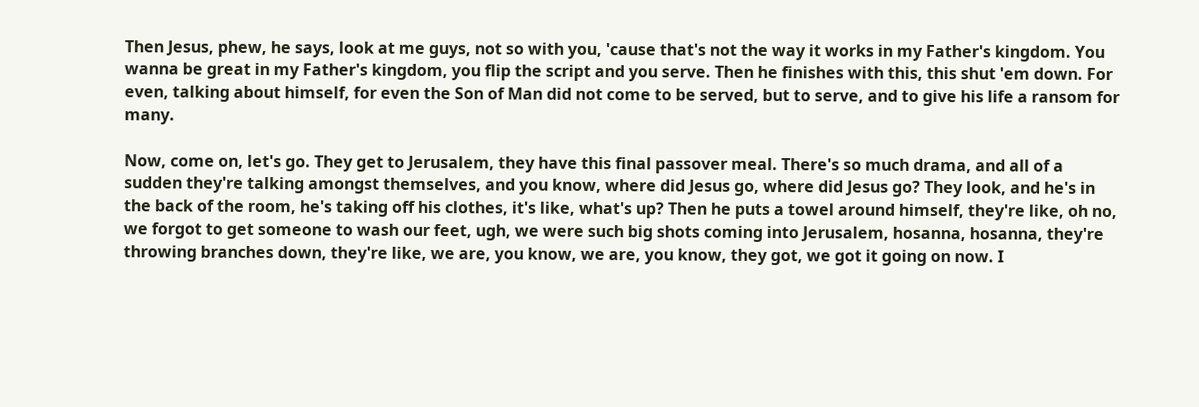Then Jesus, phew, he says, look at me guys, not so with you, 'cause that's not the way it works in my Father's kingdom. You wanna be great in my Father's kingdom, you flip the script and you serve. Then he finishes with this, this shut 'em down. For even, talking about himself, for even the Son of Man did not come to be served, but to serve, and to give his life a ransom for many.

Now, come on, let's go. They get to Jerusalem, they have this final passover meal. There's so much drama, and all of a sudden they're talking amongst themselves, and you know, where did Jesus go, where did Jesus go? They look, and he's in the back of the room, he's taking off his clothes, it's like, what's up? Then he puts a towel around himself, they're like, oh no, we forgot to get someone to wash our feet, ugh, we were such big shots coming into Jerusalem, hosanna, hosanna, they're throwing branches down, they're like, we are, you know, we are, you know, they got, we got it going on now. I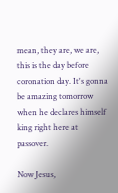mean, they are, we are, this is the day before coronation day. It's gonna be amazing tomorrow when he declares himself king right here at passover.

Now Jesus,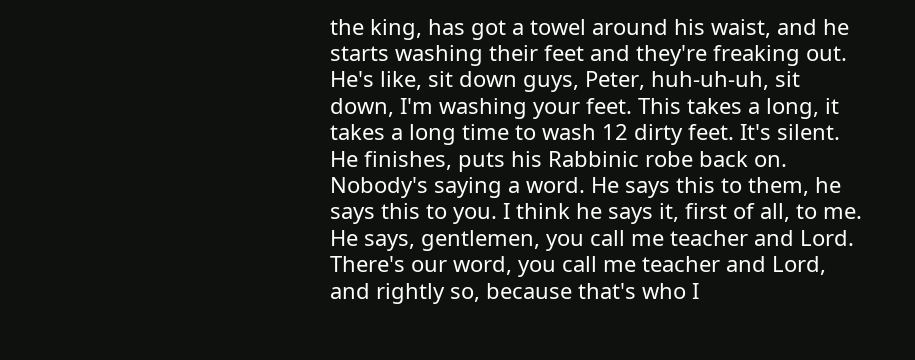the king, has got a towel around his waist, and he starts washing their feet and they're freaking out. He's like, sit down guys, Peter, huh-uh-uh, sit down, I'm washing your feet. This takes a long, it takes a long time to wash 12 dirty feet. It's silent. He finishes, puts his Rabbinic robe back on. Nobody's saying a word. He says this to them, he says this to you. I think he says it, first of all, to me. He says, gentlemen, you call me teacher and Lord. There's our word, you call me teacher and Lord, and rightly so, because that's who I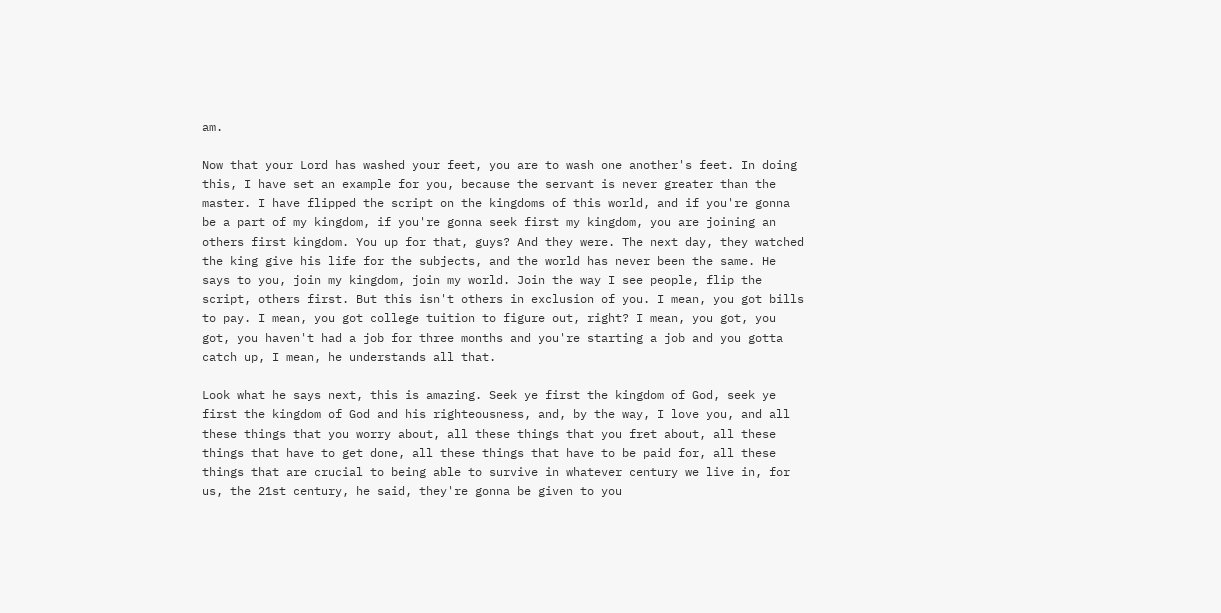am.

Now that your Lord has washed your feet, you are to wash one another's feet. In doing this, I have set an example for you, because the servant is never greater than the master. I have flipped the script on the kingdoms of this world, and if you're gonna be a part of my kingdom, if you're gonna seek first my kingdom, you are joining an others first kingdom. You up for that, guys? And they were. The next day, they watched the king give his life for the subjects, and the world has never been the same. He says to you, join my kingdom, join my world. Join the way I see people, flip the script, others first. But this isn't others in exclusion of you. I mean, you got bills to pay. I mean, you got college tuition to figure out, right? I mean, you got, you got, you haven't had a job for three months and you're starting a job and you gotta catch up, I mean, he understands all that.

Look what he says next, this is amazing. Seek ye first the kingdom of God, seek ye first the kingdom of God and his righteousness, and, by the way, I love you, and all these things that you worry about, all these things that you fret about, all these things that have to get done, all these things that have to be paid for, all these things that are crucial to being able to survive in whatever century we live in, for us, the 21st century, he said, they're gonna be given to you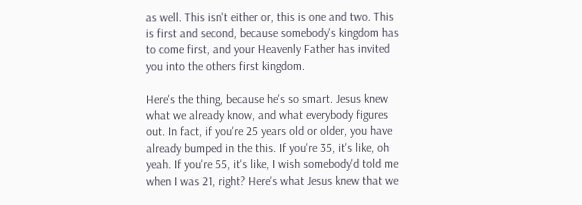as well. This isn't either or, this is one and two. This is first and second, because somebody's kingdom has to come first, and your Heavenly Father has invited you into the others first kingdom.

Here's the thing, because he's so smart. Jesus knew what we already know, and what everybody figures out. In fact, if you're 25 years old or older, you have already bumped in the this. If you're 35, it's like, oh yeah. If you're 55, it's like, I wish somebody'd told me when I was 21, right? Here's what Jesus knew that we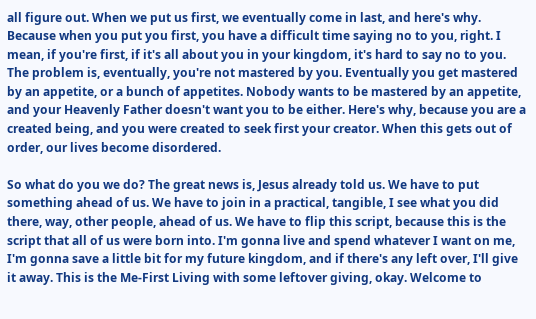all figure out. When we put us first, we eventually come in last, and here's why. Because when you put you first, you have a difficult time saying no to you, right. I mean, if you're first, if it's all about you in your kingdom, it's hard to say no to you. The problem is, eventually, you're not mastered by you. Eventually you get mastered by an appetite, or a bunch of appetites. Nobody wants to be mastered by an appetite, and your Heavenly Father doesn't want you to be either. Here's why, because you are a created being, and you were created to seek first your creator. When this gets out of order, our lives become disordered.

So what do you we do? The great news is, Jesus already told us. We have to put something ahead of us. We have to join in a practical, tangible, I see what you did there, way, other people, ahead of us. We have to flip this script, because this is the script that all of us were born into. I'm gonna live and spend whatever I want on me, I'm gonna save a little bit for my future kingdom, and if there's any left over, I'll give it away. This is the Me-First Living with some leftover giving, okay. Welcome to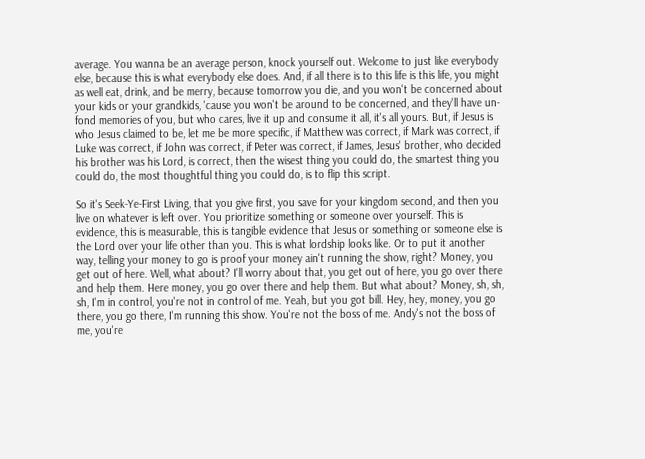average. You wanna be an average person, knock yourself out. Welcome to just like everybody else, because this is what everybody else does. And, if all there is to this life is this life, you might as well eat, drink, and be merry, because tomorrow you die, and you won't be concerned about your kids or your grandkids, 'cause you won't be around to be concerned, and they'll have un-fond memories of you, but who cares, live it up and consume it all, it's all yours. But, if Jesus is who Jesus claimed to be, let me be more specific, if Matthew was correct, if Mark was correct, if Luke was correct, if John was correct, if Peter was correct, if James, Jesus' brother, who decided his brother was his Lord, is correct, then the wisest thing you could do, the smartest thing you could do, the most thoughtful thing you could do, is to flip this script.

So it's Seek-Ye-First Living, that you give first, you save for your kingdom second, and then you live on whatever is left over. You prioritize something or someone over yourself. This is evidence, this is measurable, this is tangible evidence that Jesus or something or someone else is the Lord over your life other than you. This is what lordship looks like. Or to put it another way, telling your money to go is proof your money ain't running the show, right? Money, you get out of here. Well, what about? I'll worry about that, you get out of here, you go over there and help them. Here money, you go over there and help them. But what about? Money, sh, sh, sh, I'm in control, you're not in control of me. Yeah, but you got bill. Hey, hey, money, you go there, you go there, I'm running this show. You're not the boss of me. Andy's not the boss of me, you're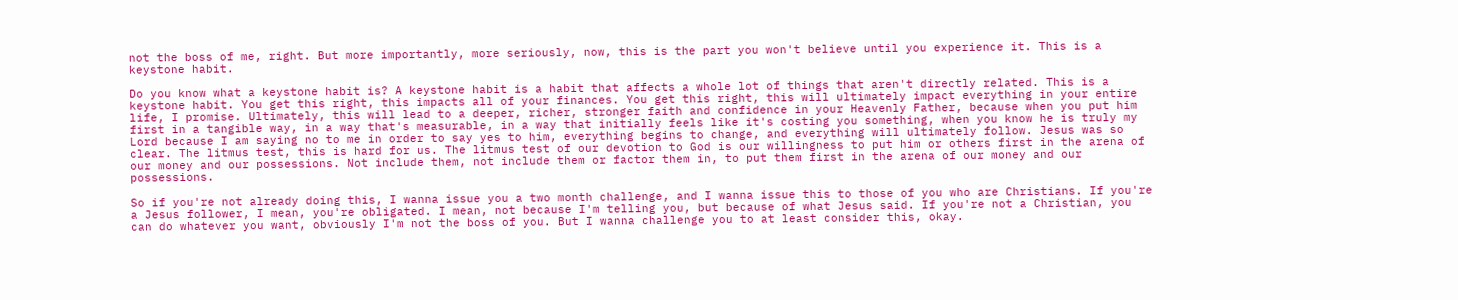not the boss of me, right. But more importantly, more seriously, now, this is the part you won't believe until you experience it. This is a keystone habit.

Do you know what a keystone habit is? A keystone habit is a habit that affects a whole lot of things that aren't directly related. This is a keystone habit. You get this right, this impacts all of your finances. You get this right, this will ultimately impact everything in your entire life, I promise. Ultimately, this will lead to a deeper, richer, stronger faith and confidence in your Heavenly Father, because when you put him first in a tangible way, in a way that's measurable, in a way that initially feels like it's costing you something, when you know he is truly my Lord because I am saying no to me in order to say yes to him, everything begins to change, and everything will ultimately follow. Jesus was so clear. The litmus test, this is hard for us. The litmus test of our devotion to God is our willingness to put him or others first in the arena of our money and our possessions. Not include them, not include them or factor them in, to put them first in the arena of our money and our possessions.

So if you're not already doing this, I wanna issue you a two month challenge, and I wanna issue this to those of you who are Christians. If you're a Jesus follower, I mean, you're obligated. I mean, not because I'm telling you, but because of what Jesus said. If you're not a Christian, you can do whatever you want, obviously I'm not the boss of you. But I wanna challenge you to at least consider this, okay.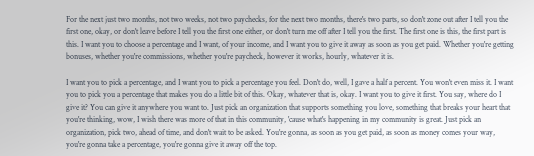For the next just two months, not two weeks, not two paychecks, for the next two months, there's two parts, so don't zone out after I tell you the first one, okay, or don't leave before I tell you the first one either, or don't turn me off after I tell you the first. The first one is this, the first part is this. I want you to choose a percentage and I want, of your income, and I want you to give it away as soon as you get paid. Whether you're getting bonuses, whether you're commissions, whether you're paycheck, however it works, hourly, whatever it is.

I want you to pick a percentage, and I want you to pick a percentage you feel. Don't do, well, I gave a half a percent. You won't even miss it. I want you to pick you a percentage that makes you do a little bit of this. Okay, whatever that is, okay. I want you to give it first. You say, where do I give it? You can give it anywhere you want to. Just pick an organization that supports something you love, something that breaks your heart that you're thinking, wow, I wish there was more of that in this community, 'cause what's happening in my community is great. Just pick an organization, pick two, ahead of time, and don't wait to be asked. You're gonna, as soon as you get paid, as soon as money comes your way, you're gonna take a percentage, you're gonna give it away off the top.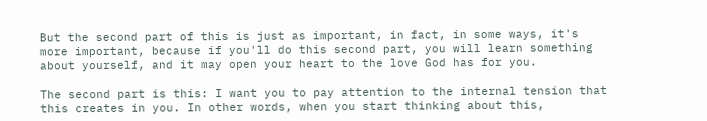But the second part of this is just as important, in fact, in some ways, it's more important, because if you'll do this second part, you will learn something about yourself, and it may open your heart to the love God has for you.

The second part is this: I want you to pay attention to the internal tension that this creates in you. In other words, when you start thinking about this,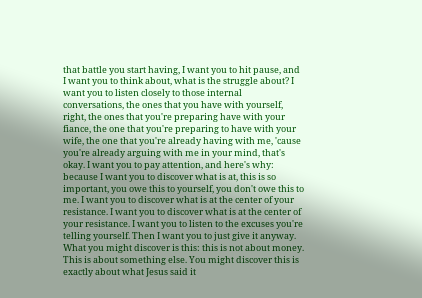that battle you start having, I want you to hit pause, and I want you to think about, what is the struggle about? I want you to listen closely to those internal conversations, the ones that you have with yourself, right, the ones that you're preparing have with your fiance, the one that you're preparing to have with your wife, the one that you're already having with me, 'cause you're already arguing with me in your mind, that's okay. I want you to pay attention, and here's why: because I want you to discover what is at, this is so important, you owe this to yourself, you don't owe this to me. I want you to discover what is at the center of your resistance. I want you to discover what is at the center of your resistance. I want you to listen to the excuses you're telling yourself. Then I want you to just give it anyway. What you might discover is this: this is not about money. This is about something else. You might discover this is exactly about what Jesus said it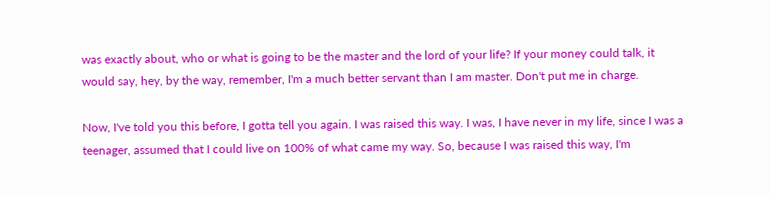was exactly about, who or what is going to be the master and the lord of your life? If your money could talk, it would say, hey, by the way, remember, I'm a much better servant than I am master. Don't put me in charge.

Now, I've told you this before, I gotta tell you again. I was raised this way. I was, I have never in my life, since I was a teenager, assumed that I could live on 100% of what came my way. So, because I was raised this way, I'm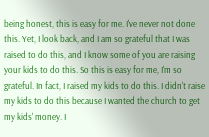being honest, this is easy for me. I've never not done this. Yet, I look back, and I am so grateful that I was raised to do this, and I know some of you are raising your kids to do this. So this is easy for me, I'm so grateful. In fact, I raised my kids to do this. I didn't raise my kids to do this because I wanted the church to get my kids' money. I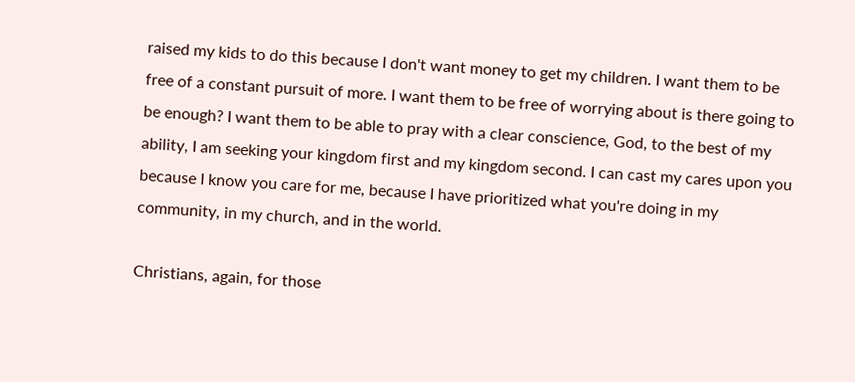raised my kids to do this because I don't want money to get my children. I want them to be free of a constant pursuit of more. I want them to be free of worrying about is there going to be enough? I want them to be able to pray with a clear conscience, God, to the best of my ability, I am seeking your kingdom first and my kingdom second. I can cast my cares upon you because I know you care for me, because I have prioritized what you're doing in my community, in my church, and in the world.

Christians, again, for those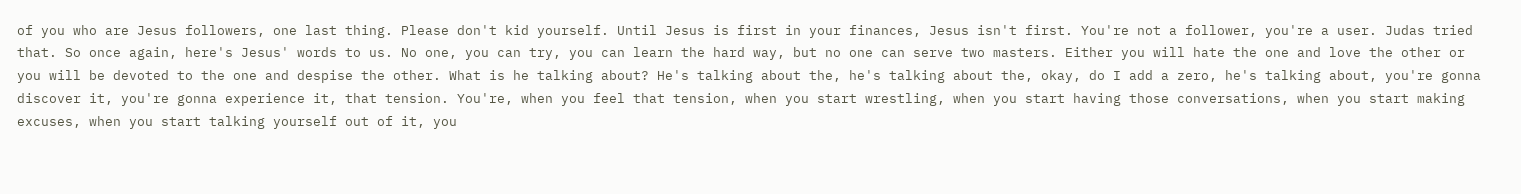of you who are Jesus followers, one last thing. Please don't kid yourself. Until Jesus is first in your finances, Jesus isn't first. You're not a follower, you're a user. Judas tried that. So once again, here's Jesus' words to us. No one, you can try, you can learn the hard way, but no one can serve two masters. Either you will hate the one and love the other or you will be devoted to the one and despise the other. What is he talking about? He's talking about the, he's talking about the, okay, do I add a zero, he's talking about, you're gonna discover it, you're gonna experience it, that tension. You're, when you feel that tension, when you start wrestling, when you start having those conversations, when you start making excuses, when you start talking yourself out of it, you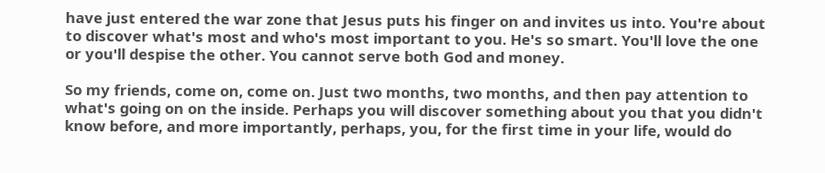have just entered the war zone that Jesus puts his finger on and invites us into. You're about to discover what's most and who's most important to you. He's so smart. You'll love the one or you'll despise the other. You cannot serve both God and money.

So my friends, come on, come on. Just two months, two months, and then pay attention to what's going on on the inside. Perhaps you will discover something about you that you didn't know before, and more importantly, perhaps, you, for the first time in your life, would do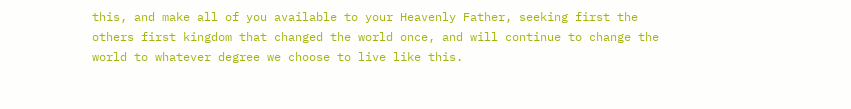this, and make all of you available to your Heavenly Father, seeking first the others first kingdom that changed the world once, and will continue to change the world to whatever degree we choose to live like this.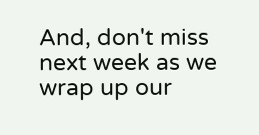And, don't miss next week as we wrap up our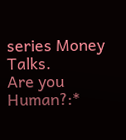series Money Talks.
Are you Human?:*